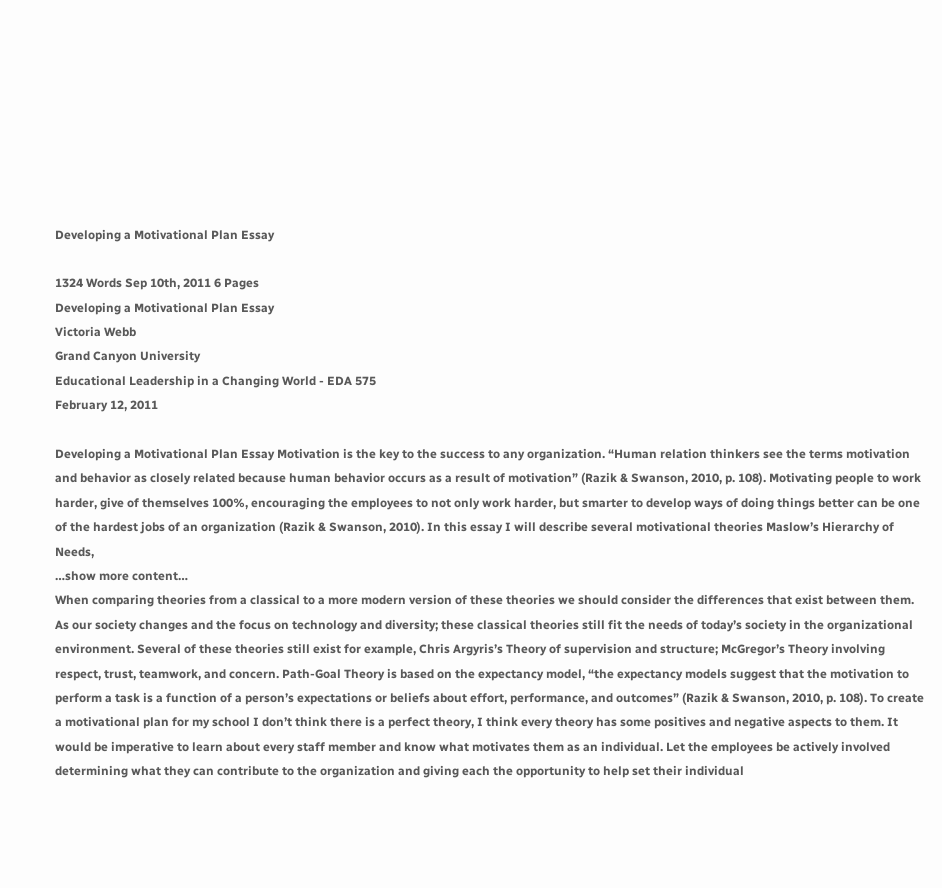Developing a Motivational Plan Essay

1324 Words Sep 10th, 2011 6 Pages
Developing a Motivational Plan Essay
Victoria Webb
Grand Canyon University
Educational Leadership in a Changing World - EDA 575
February 12, 2011

Developing a Motivational Plan Essay Motivation is the key to the success to any organization. “Human relation thinkers see the terms motivation and behavior as closely related because human behavior occurs as a result of motivation” (Razik & Swanson, 2010, p. 108). Motivating people to work harder, give of themselves 100%, encouraging the employees to not only work harder, but smarter to develop ways of doing things better can be one of the hardest jobs of an organization (Razik & Swanson, 2010). In this essay I will describe several motivational theories Maslow’s Hierarchy of Needs,
…show more content…
When comparing theories from a classical to a more modern version of these theories we should consider the differences that exist between them. As our society changes and the focus on technology and diversity; these classical theories still fit the needs of today’s society in the organizational environment. Several of these theories still exist for example, Chris Argyris’s Theory of supervision and structure; McGregor’s Theory involving respect, trust, teamwork, and concern. Path-Goal Theory is based on the expectancy model, “the expectancy models suggest that the motivation to perform a task is a function of a person’s expectations or beliefs about effort, performance, and outcomes” (Razik & Swanson, 2010, p. 108). To create a motivational plan for my school I don’t think there is a perfect theory, I think every theory has some positives and negative aspects to them. It would be imperative to learn about every staff member and know what motivates them as an individual. Let the employees be actively involved determining what they can contribute to the organization and giving each the opportunity to help set their individual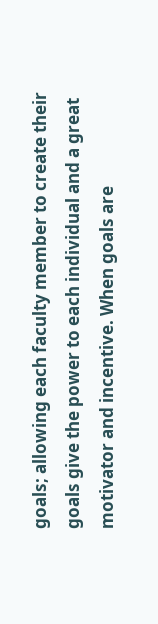goals; allowing each faculty member to create their goals give the power to each individual and a great motivator and incentive. When goals are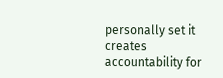personally set it creates accountability for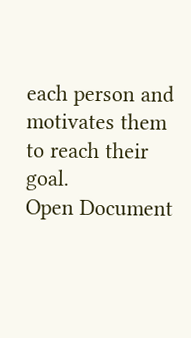each person and motivates them to reach their goal.
Open Document